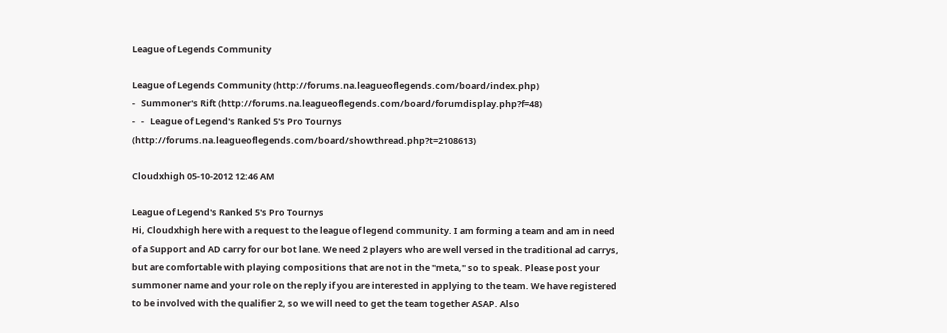League of Legends Community

League of Legends Community (http://forums.na.leagueoflegends.com/board/index.php)
-   Summoner's Rift (http://forums.na.leagueoflegends.com/board/forumdisplay.php?f=48)
-   -   League of Legend's Ranked 5's Pro Tournys (http://forums.na.leagueoflegends.com/board/showthread.php?t=2108613)

Cloudxhigh 05-10-2012 12:46 AM

League of Legend's Ranked 5's Pro Tournys
Hi, Cloudxhigh here with a request to the league of legend community. I am forming a team and am in need of a Support and AD carry for our bot lane. We need 2 players who are well versed in the traditional ad carrys, but are comfortable with playing compositions that are not in the "meta," so to speak. Please post your summoner name and your role on the reply if you are interested in applying to the team. We have registered to be involved with the qualifier 2, so we will need to get the team together ASAP. Also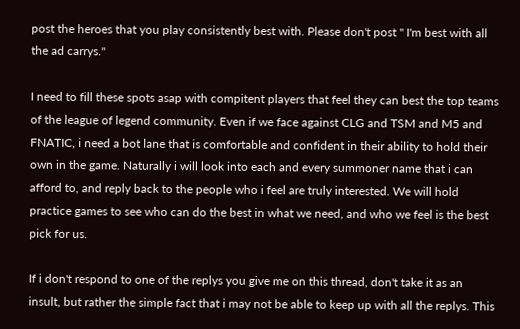post the heroes that you play consistently best with. Please don't post " I'm best with all the ad carrys."

I need to fill these spots asap with compitent players that feel they can best the top teams of the league of legend community. Even if we face against CLG and TSM and M5 and FNATIC, i need a bot lane that is comfortable and confident in their ability to hold their own in the game. Naturally i will look into each and every summoner name that i can afford to, and reply back to the people who i feel are truly interested. We will hold practice games to see who can do the best in what we need, and who we feel is the best pick for us.

If i don't respond to one of the replys you give me on this thread, don't take it as an insult, but rather the simple fact that i may not be able to keep up with all the replys. This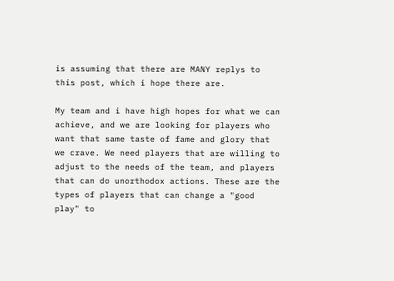is assuming that there are MANY replys to this post, which i hope there are.

My team and i have high hopes for what we can achieve, and we are looking for players who want that same taste of fame and glory that we crave. We need players that are willing to adjust to the needs of the team, and players that can do unorthodox actions. These are the types of players that can change a "good play" to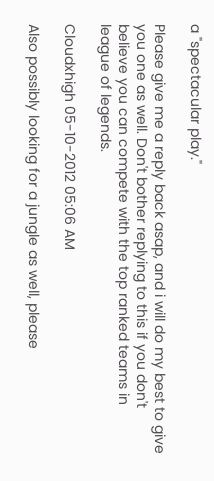a "spectacular play."

Please give me a reply back asap, and i will do my best to give you one as well. Don't bother replying to this if you don't believe you can compete with the top ranked teams in league of legends.

Cloudxhigh 05-10-2012 05:06 AM

Also possibly looking for a jungle as well, please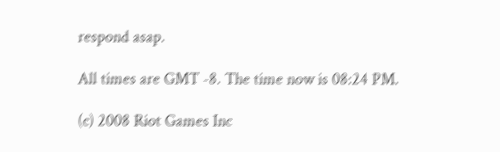respond asap.

All times are GMT -8. The time now is 08:24 PM.

(c) 2008 Riot Games Inc